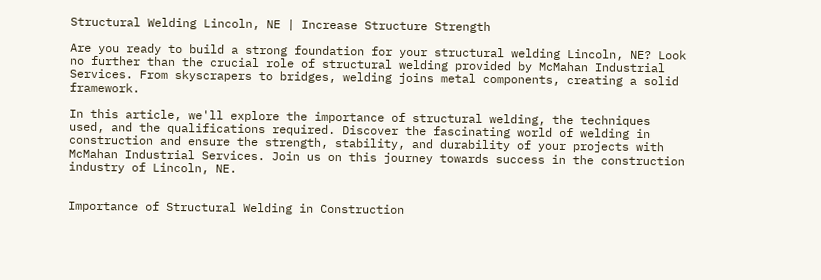Structural Welding Lincoln, NE | Increase Structure Strength

Are you ready to build a strong foundation for your structural welding Lincoln, NE? Look no further than the crucial role of structural welding provided by McMahan Industrial Services. From skyscrapers to bridges, welding joins metal components, creating a solid framework.

In this article, we'll explore the importance of structural welding, the techniques used, and the qualifications required. Discover the fascinating world of welding in construction and ensure the strength, stability, and durability of your projects with McMahan Industrial Services. Join us on this journey towards success in the construction industry of Lincoln, NE.


Importance of Structural Welding in Construction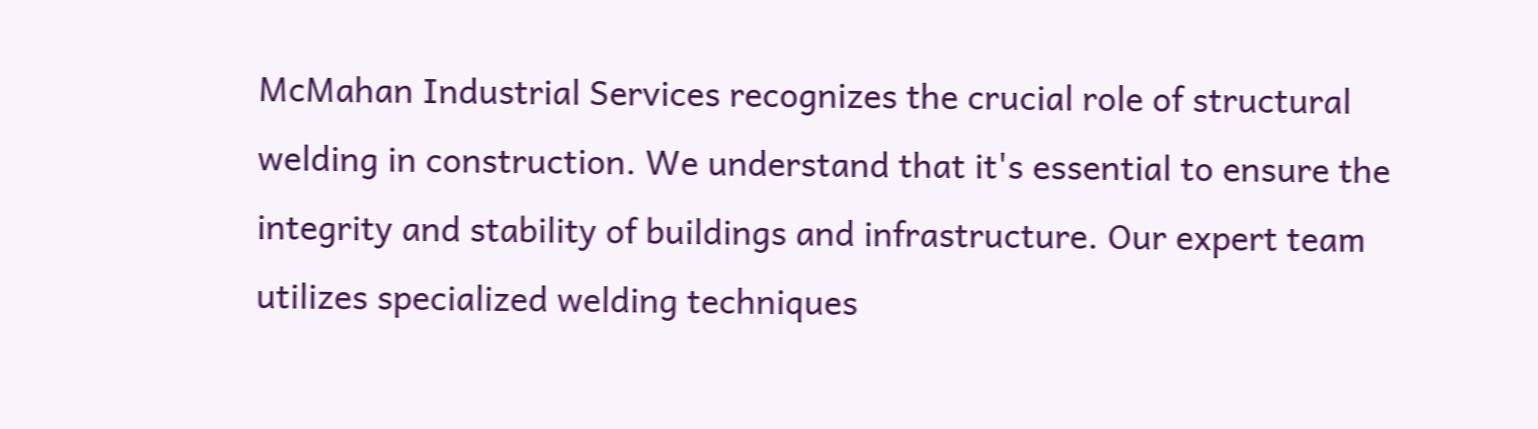McMahan Industrial Services recognizes the crucial role of structural welding in construction. We understand that it's essential to ensure the integrity and stability of buildings and infrastructure. Our expert team utilizes specialized welding techniques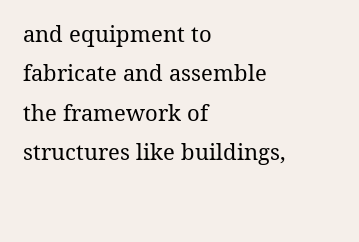and equipment to fabricate and assemble the framework of structures like buildings,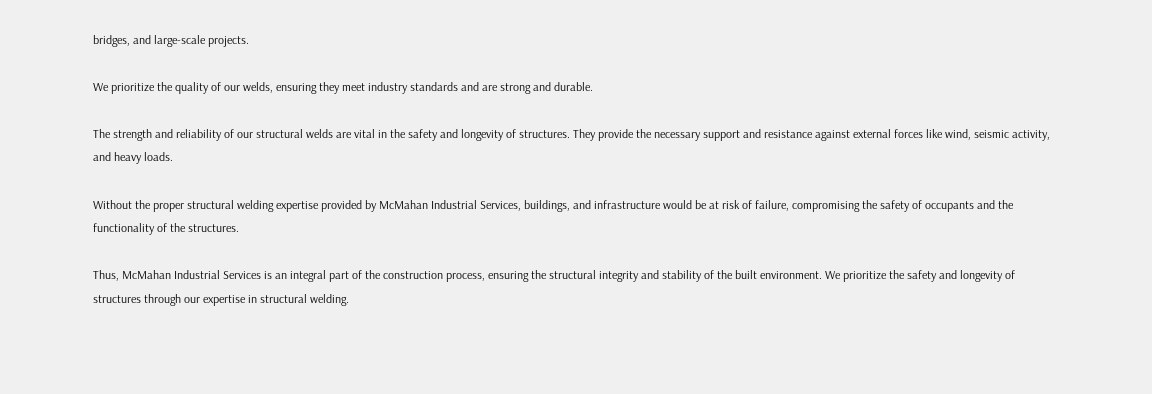bridges, and large-scale projects.

We prioritize the quality of our welds, ensuring they meet industry standards and are strong and durable.

The strength and reliability of our structural welds are vital in the safety and longevity of structures. They provide the necessary support and resistance against external forces like wind, seismic activity, and heavy loads.

Without the proper structural welding expertise provided by McMahan Industrial Services, buildings, and infrastructure would be at risk of failure, compromising the safety of occupants and the functionality of the structures.

Thus, McMahan Industrial Services is an integral part of the construction process, ensuring the structural integrity and stability of the built environment. We prioritize the safety and longevity of structures through our expertise in structural welding.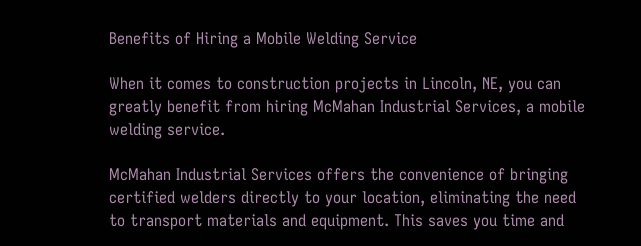Benefits of Hiring a Mobile Welding Service

When it comes to construction projects in Lincoln, NE, you can greatly benefit from hiring McMahan Industrial Services, a mobile welding service.

McMahan Industrial Services offers the convenience of bringing certified welders directly to your location, eliminating the need to transport materials and equipment. This saves you time and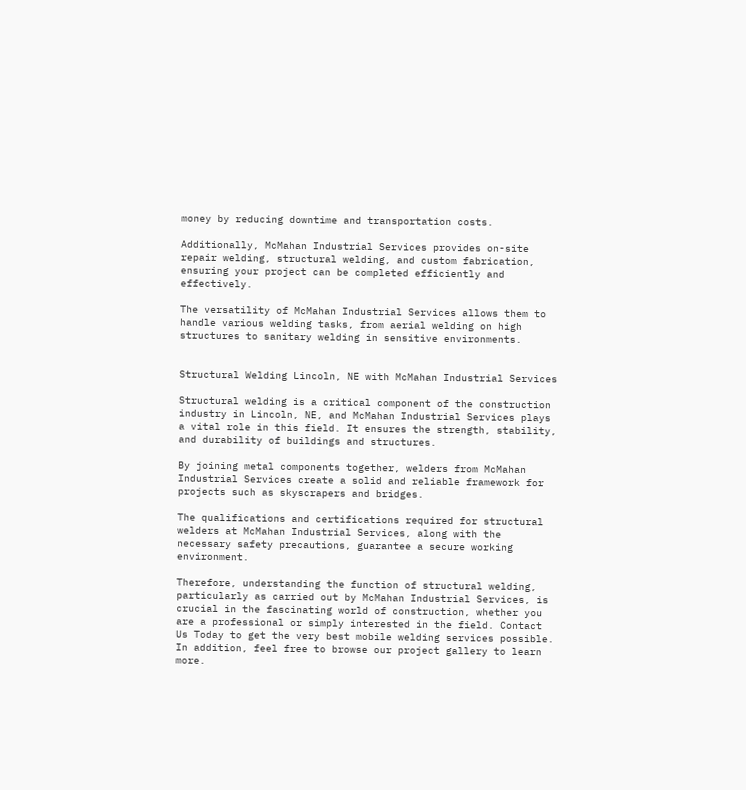money by reducing downtime and transportation costs.

Additionally, McMahan Industrial Services provides on-site repair welding, structural welding, and custom fabrication, ensuring your project can be completed efficiently and effectively.

The versatility of McMahan Industrial Services allows them to handle various welding tasks, from aerial welding on high structures to sanitary welding in sensitive environments.


Structural Welding Lincoln, NE with McMahan Industrial Services

Structural welding is a critical component of the construction industry in Lincoln, NE, and McMahan Industrial Services plays a vital role in this field. It ensures the strength, stability, and durability of buildings and structures.

By joining metal components together, welders from McMahan Industrial Services create a solid and reliable framework for projects such as skyscrapers and bridges.

The qualifications and certifications required for structural welders at McMahan Industrial Services, along with the necessary safety precautions, guarantee a secure working environment.

Therefore, understanding the function of structural welding, particularly as carried out by McMahan Industrial Services, is crucial in the fascinating world of construction, whether you are a professional or simply interested in the field. Contact Us Today to get the very best mobile welding services possible. In addition, feel free to browse our project gallery to learn more.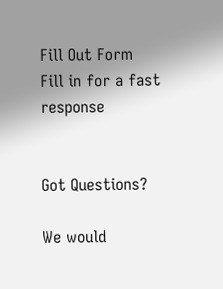Fill Out Form
Fill in for a fast response


Got Questions?

We would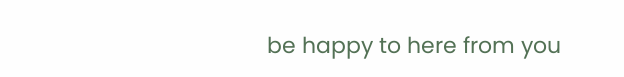be happy to here from you